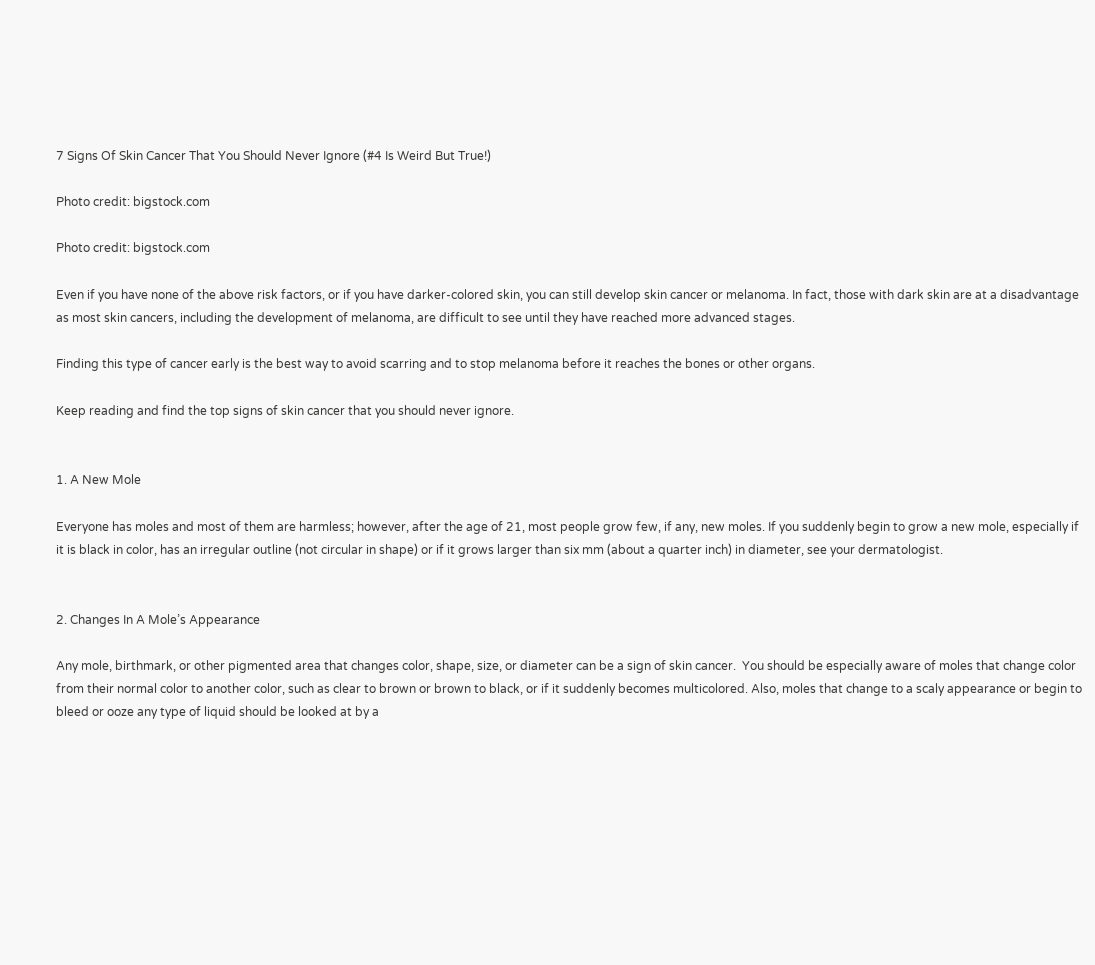7 Signs Of Skin Cancer That You Should Never Ignore (#4 Is Weird But True!)

Photo credit: bigstock.com

Photo credit: bigstock.com

Even if you have none of the above risk factors, or if you have darker-colored skin, you can still develop skin cancer or melanoma. In fact, those with dark skin are at a disadvantage as most skin cancers, including the development of melanoma, are difficult to see until they have reached more advanced stages.

Finding this type of cancer early is the best way to avoid scarring and to stop melanoma before it reaches the bones or other organs.

Keep reading and find the top signs of skin cancer that you should never ignore.


1. A New Mole

Everyone has moles and most of them are harmless; however, after the age of 21, most people grow few, if any, new moles. If you suddenly begin to grow a new mole, especially if it is black in color, has an irregular outline (not circular in shape) or if it grows larger than six mm (about a quarter inch) in diameter, see your dermatologist.


2. Changes In A Mole’s Appearance

Any mole, birthmark, or other pigmented area that changes color, shape, size, or diameter can be a sign of skin cancer.  You should be especially aware of moles that change color from their normal color to another color, such as clear to brown or brown to black, or if it suddenly becomes multicolored. Also, moles that change to a scaly appearance or begin to bleed or ooze any type of liquid should be looked at by a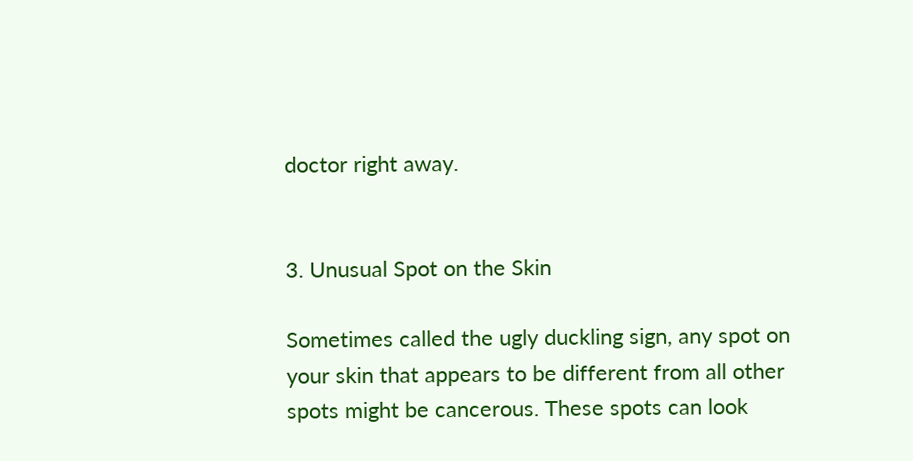doctor right away.


3. Unusual Spot on the Skin

Sometimes called the ugly duckling sign, any spot on your skin that appears to be different from all other spots might be cancerous. These spots can look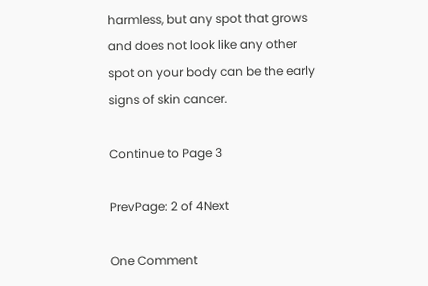harmless, but any spot that grows and does not look like any other spot on your body can be the early signs of skin cancer.

Continue to Page 3

PrevPage: 2 of 4Next

One Comment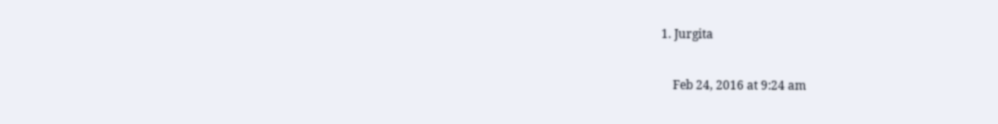1. Jurgita

    Feb 24, 2016 at 9:24 am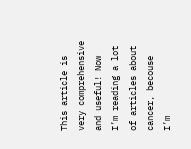This article is very comprehensive and useful! Now I’m reading a lot of articles about cancer, becouse I’m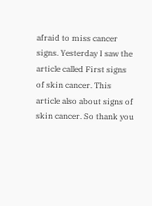afraid to miss cancer signs. Yesterday I saw the article called First signs of skin cancer. This article also about signs of skin cancer. So thank you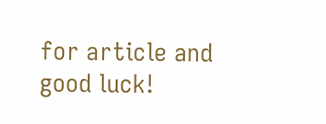for article and good luck!